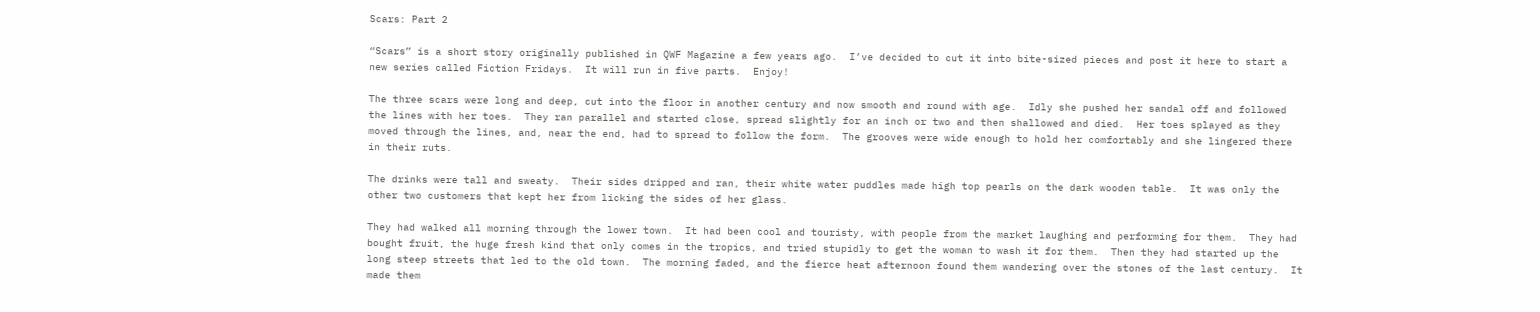Scars: Part 2

“Scars” is a short story originally published in QWF Magazine a few years ago.  I’ve decided to cut it into bite-sized pieces and post it here to start a new series called Fiction Fridays.  It will run in five parts.  Enjoy!

The three scars were long and deep, cut into the floor in another century and now smooth and round with age.  Idly she pushed her sandal off and followed the lines with her toes.  They ran parallel and started close, spread slightly for an inch or two and then shallowed and died.  Her toes splayed as they moved through the lines, and, near the end, had to spread to follow the form.  The grooves were wide enough to hold her comfortably and she lingered there in their ruts.

The drinks were tall and sweaty.  Their sides dripped and ran, their white water puddles made high top pearls on the dark wooden table.  It was only the other two customers that kept her from licking the sides of her glass.

They had walked all morning through the lower town.  It had been cool and touristy, with people from the market laughing and performing for them.  They had bought fruit, the huge fresh kind that only comes in the tropics, and tried stupidly to get the woman to wash it for them.  Then they had started up the long steep streets that led to the old town.  The morning faded, and the fierce heat afternoon found them wandering over the stones of the last century.  It made them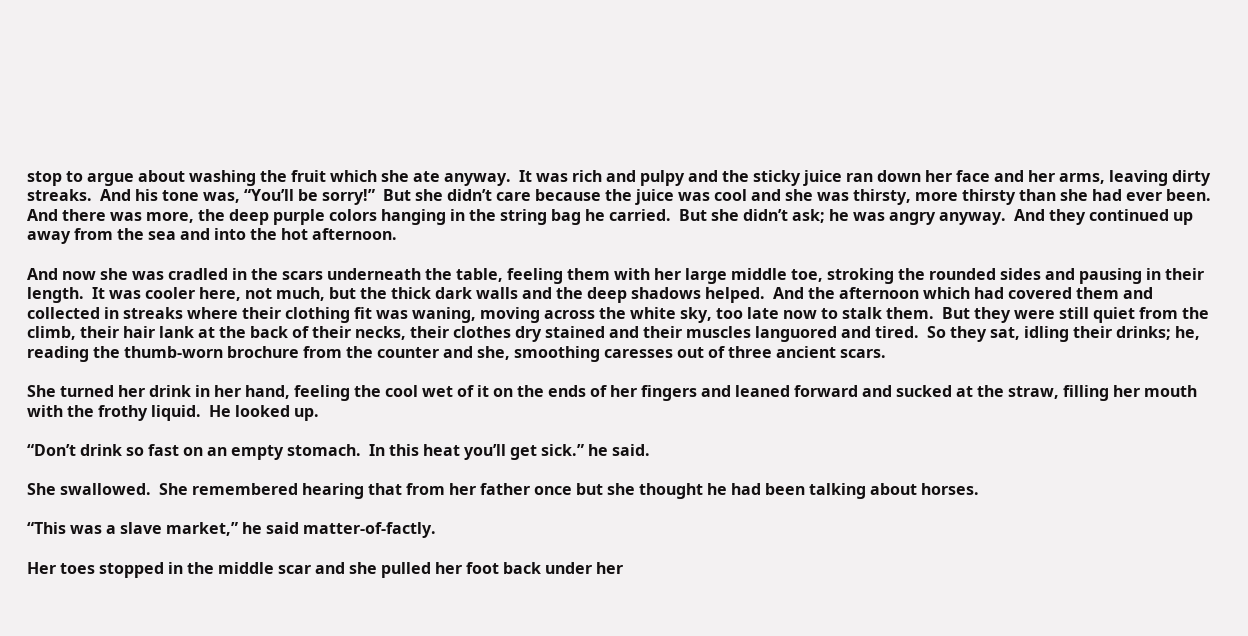stop to argue about washing the fruit which she ate anyway.  It was rich and pulpy and the sticky juice ran down her face and her arms, leaving dirty streaks.  And his tone was, “You’ll be sorry!”  But she didn’t care because the juice was cool and she was thirsty, more thirsty than she had ever been.  And there was more, the deep purple colors hanging in the string bag he carried.  But she didn’t ask; he was angry anyway.  And they continued up away from the sea and into the hot afternoon.

And now she was cradled in the scars underneath the table, feeling them with her large middle toe, stroking the rounded sides and pausing in their length.  It was cooler here, not much, but the thick dark walls and the deep shadows helped.  And the afternoon which had covered them and collected in streaks where their clothing fit was waning, moving across the white sky, too late now to stalk them.  But they were still quiet from the climb, their hair lank at the back of their necks, their clothes dry stained and their muscles languored and tired.  So they sat, idling their drinks; he, reading the thumb-worn brochure from the counter and she, smoothing caresses out of three ancient scars.

She turned her drink in her hand, feeling the cool wet of it on the ends of her fingers and leaned forward and sucked at the straw, filling her mouth with the frothy liquid.  He looked up.

“Don’t drink so fast on an empty stomach.  In this heat you’ll get sick.” he said.

She swallowed.  She remembered hearing that from her father once but she thought he had been talking about horses.

“This was a slave market,” he said matter-of-factly.

Her toes stopped in the middle scar and she pulled her foot back under her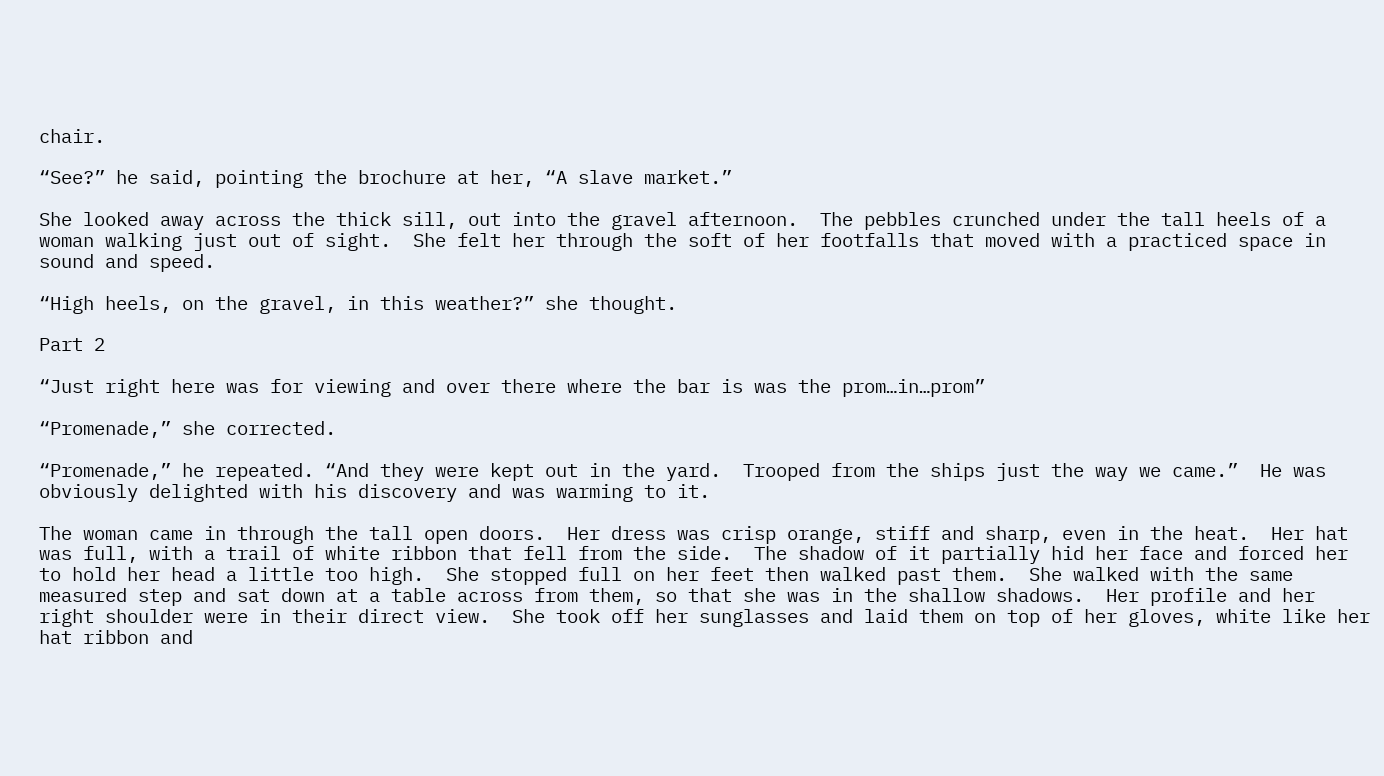chair.

“See?” he said, pointing the brochure at her, “A slave market.”

She looked away across the thick sill, out into the gravel afternoon.  The pebbles crunched under the tall heels of a woman walking just out of sight.  She felt her through the soft of her footfalls that moved with a practiced space in sound and speed.

“High heels, on the gravel, in this weather?” she thought.

Part 2

“Just right here was for viewing and over there where the bar is was the prom…in…prom”

“Promenade,” she corrected.

“Promenade,” he repeated. “And they were kept out in the yard.  Trooped from the ships just the way we came.”  He was obviously delighted with his discovery and was warming to it.

The woman came in through the tall open doors.  Her dress was crisp orange, stiff and sharp, even in the heat.  Her hat was full, with a trail of white ribbon that fell from the side.  The shadow of it partially hid her face and forced her to hold her head a little too high.  She stopped full on her feet then walked past them.  She walked with the same measured step and sat down at a table across from them, so that she was in the shallow shadows.  Her profile and her right shoulder were in their direct view.  She took off her sunglasses and laid them on top of her gloves, white like her hat ribbon and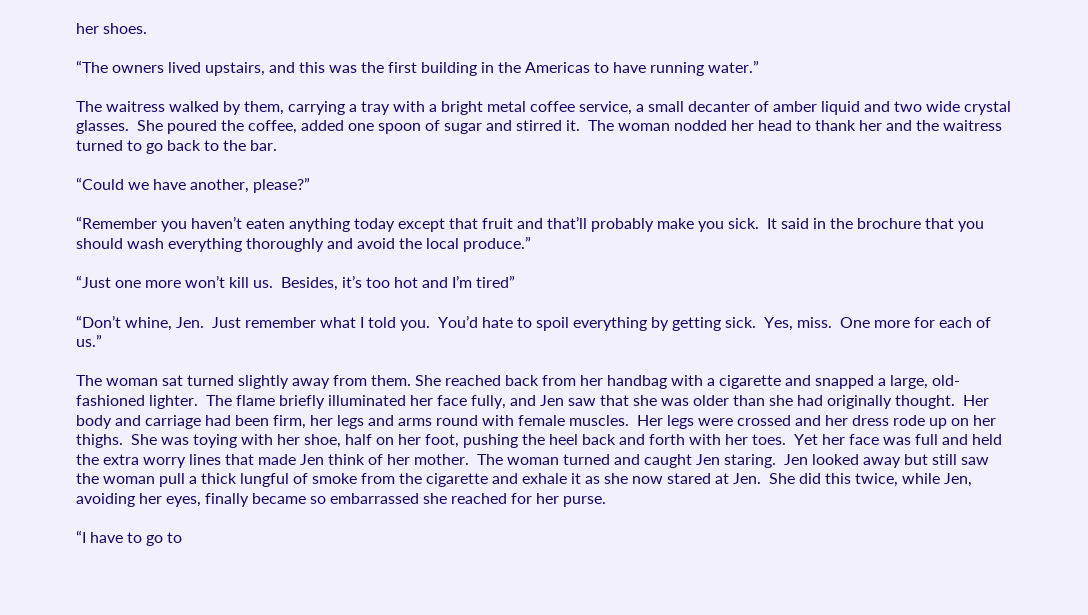her shoes.

“The owners lived upstairs, and this was the first building in the Americas to have running water.”

The waitress walked by them, carrying a tray with a bright metal coffee service, a small decanter of amber liquid and two wide crystal glasses.  She poured the coffee, added one spoon of sugar and stirred it.  The woman nodded her head to thank her and the waitress turned to go back to the bar.

“Could we have another, please?”

“Remember you haven’t eaten anything today except that fruit and that’ll probably make you sick.  It said in the brochure that you should wash everything thoroughly and avoid the local produce.”

“Just one more won’t kill us.  Besides, it’s too hot and I’m tired”

“Don’t whine, Jen.  Just remember what I told you.  You’d hate to spoil everything by getting sick.  Yes, miss.  One more for each of us.”

The woman sat turned slightly away from them. She reached back from her handbag with a cigarette and snapped a large, old-fashioned lighter.  The flame briefly illuminated her face fully, and Jen saw that she was older than she had originally thought.  Her body and carriage had been firm, her legs and arms round with female muscles.  Her legs were crossed and her dress rode up on her thighs.  She was toying with her shoe, half on her foot, pushing the heel back and forth with her toes.  Yet her face was full and held the extra worry lines that made Jen think of her mother.  The woman turned and caught Jen staring.  Jen looked away but still saw the woman pull a thick lungful of smoke from the cigarette and exhale it as she now stared at Jen.  She did this twice, while Jen, avoiding her eyes, finally became so embarrassed she reached for her purse.

“I have to go to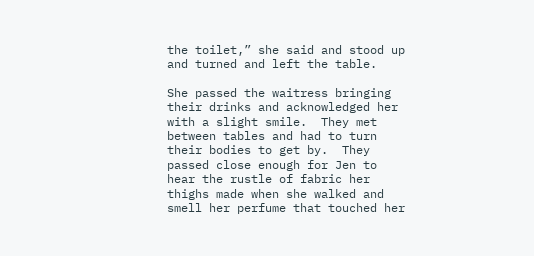the toilet,” she said and stood up and turned and left the table.

She passed the waitress bringing their drinks and acknowledged her with a slight smile.  They met between tables and had to turn their bodies to get by.  They passed close enough for Jen to hear the rustle of fabric her thighs made when she walked and smell her perfume that touched her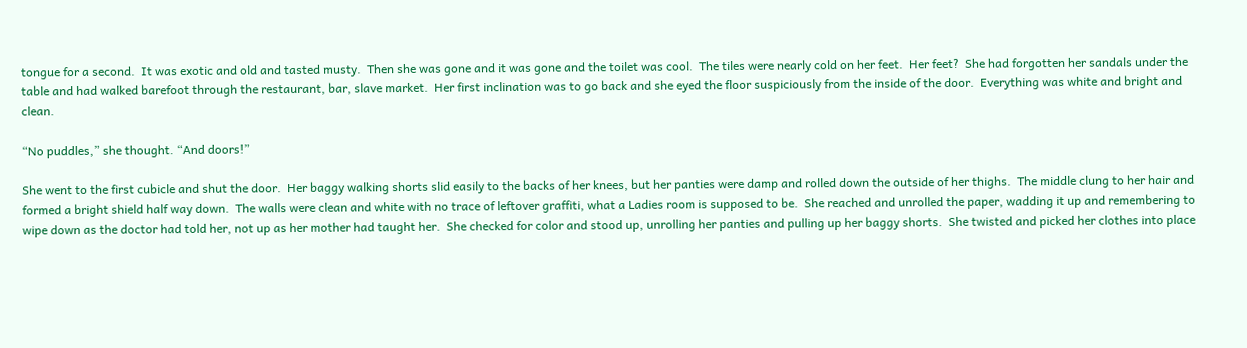tongue for a second.  It was exotic and old and tasted musty.  Then she was gone and it was gone and the toilet was cool.  The tiles were nearly cold on her feet.  Her feet?  She had forgotten her sandals under the table and had walked barefoot through the restaurant, bar, slave market.  Her first inclination was to go back and she eyed the floor suspiciously from the inside of the door.  Everything was white and bright and clean.

“No puddles,” she thought. “And doors!”

She went to the first cubicle and shut the door.  Her baggy walking shorts slid easily to the backs of her knees, but her panties were damp and rolled down the outside of her thighs.  The middle clung to her hair and formed a bright shield half way down.  The walls were clean and white with no trace of leftover graffiti, what a Ladies room is supposed to be.  She reached and unrolled the paper, wadding it up and remembering to wipe down as the doctor had told her, not up as her mother had taught her.  She checked for color and stood up, unrolling her panties and pulling up her baggy shorts.  She twisted and picked her clothes into place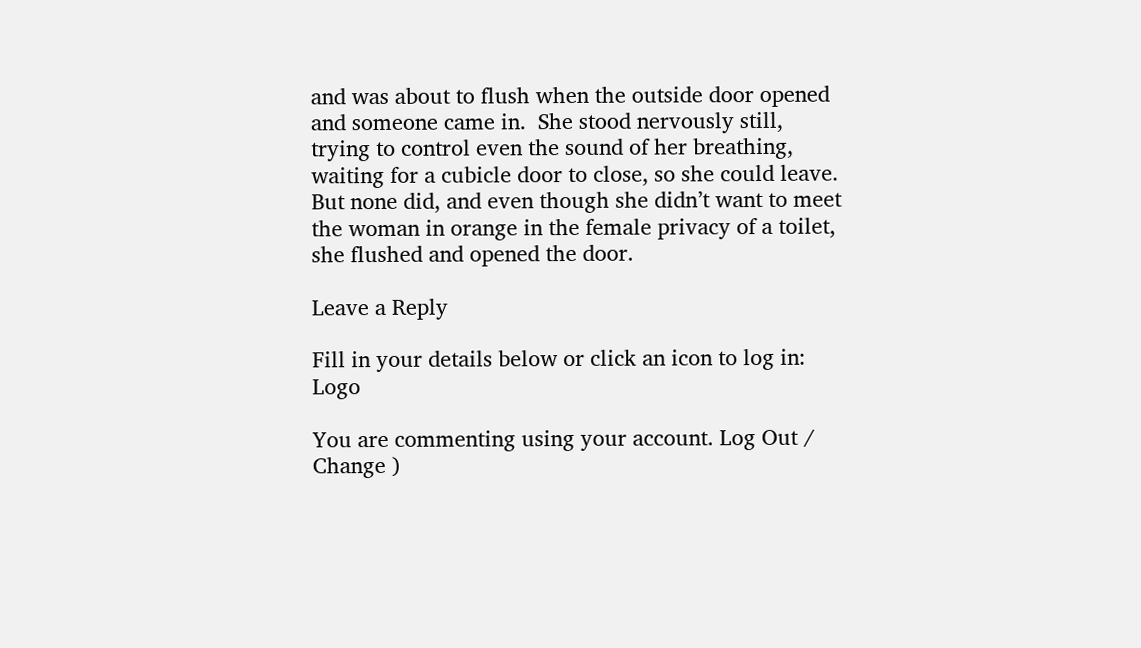and was about to flush when the outside door opened and someone came in.  She stood nervously still, trying to control even the sound of her breathing, waiting for a cubicle door to close, so she could leave.  But none did, and even though she didn’t want to meet the woman in orange in the female privacy of a toilet, she flushed and opened the door.

Leave a Reply

Fill in your details below or click an icon to log in: Logo

You are commenting using your account. Log Out /  Change )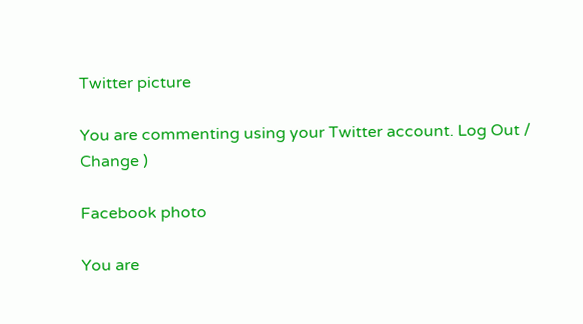Twitter picture

You are commenting using your Twitter account. Log Out /  Change )

Facebook photo

You are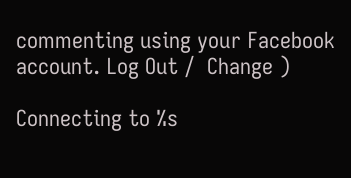commenting using your Facebook account. Log Out /  Change )

Connecting to %s